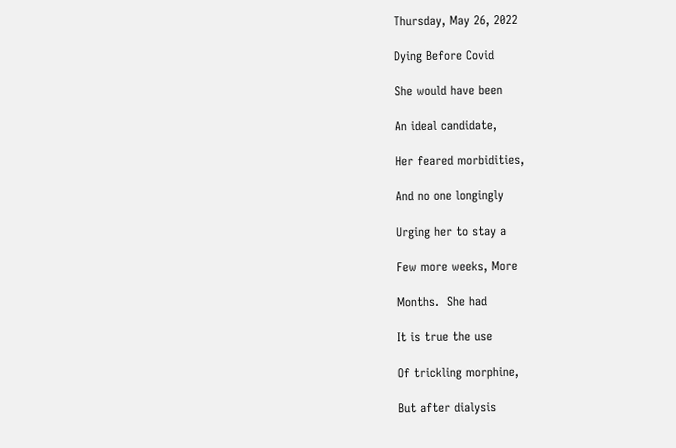Thursday, May 26, 2022

Dying Before Covid

She would have been

An ideal candidate,

Her feared morbidities,

And no one longingly

Urging her to stay a

Few more weeks, More

Months.  She had

It is true the use

Of trickling morphine,

But after dialysis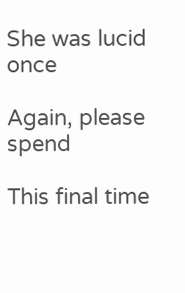She was lucid once

Again, please spend

This final time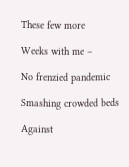These few more

Weeks with me –

No frenzied pandemic

Smashing crowded beds

Against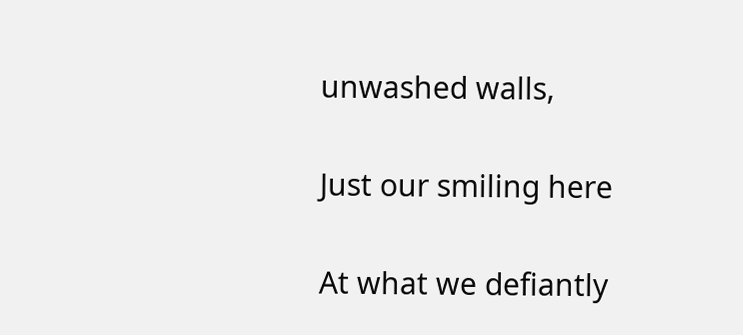unwashed walls,

Just our smiling here

At what we defiantly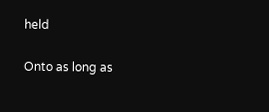held

Onto as long as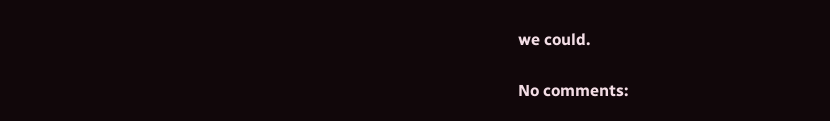we could.

No comments: